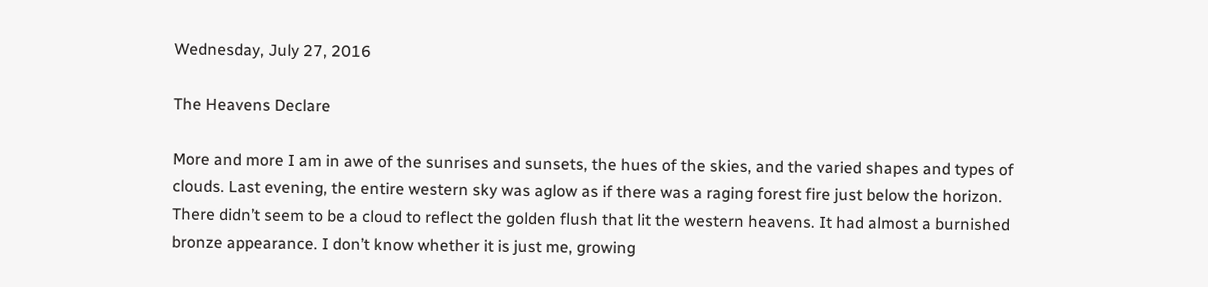Wednesday, July 27, 2016

The Heavens Declare

More and more I am in awe of the sunrises and sunsets, the hues of the skies, and the varied shapes and types of clouds. Last evening, the entire western sky was aglow as if there was a raging forest fire just below the horizon. There didn’t seem to be a cloud to reflect the golden flush that lit the western heavens. It had almost a burnished bronze appearance. I don’t know whether it is just me, growing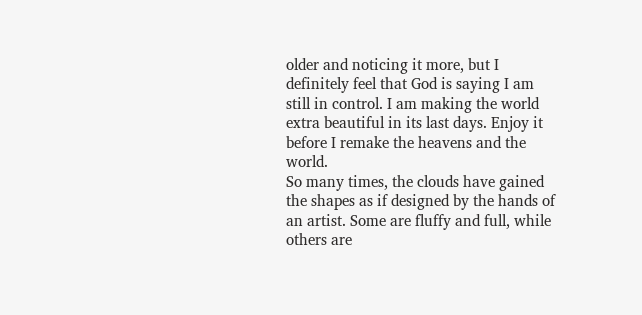older and noticing it more, but I definitely feel that God is saying I am still in control. I am making the world extra beautiful in its last days. Enjoy it before I remake the heavens and the world.
So many times, the clouds have gained the shapes as if designed by the hands of an artist. Some are fluffy and full, while others are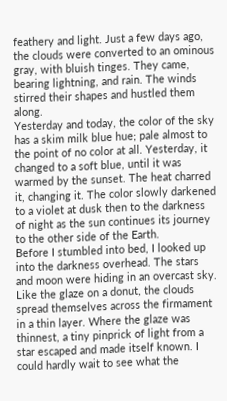feathery and light. Just a few days ago, the clouds were converted to an ominous gray, with bluish tinges. They came, bearing lightning, and rain. The winds stirred their shapes and hustled them along.
Yesterday and today, the color of the sky has a skim milk blue hue; pale almost to the point of no color at all. Yesterday, it changed to a soft blue, until it was warmed by the sunset. The heat charred it, changing it. The color slowly darkened to a violet at dusk then to the darkness of night as the sun continues its journey to the other side of the Earth.
Before I stumbled into bed, I looked up into the darkness overhead. The stars and moon were hiding in an overcast sky. Like the glaze on a donut, the clouds spread themselves across the firmament in a thin layer. Where the glaze was thinnest, a tiny pinprick of light from a star escaped and made itself known. I could hardly wait to see what the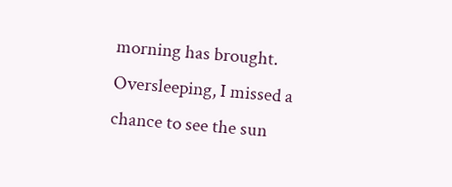morning has brought.
Oversleeping, I missed a chance to see the sun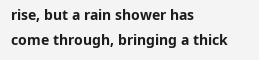rise, but a rain shower has come through, bringing a thick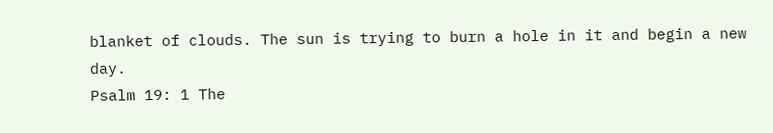blanket of clouds. The sun is trying to burn a hole in it and begin a new day.
Psalm 19: 1 The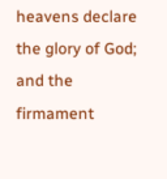heavens declare the glory of God; and the firmament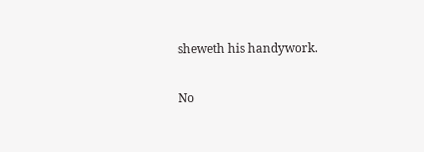sheweth his handywork.

No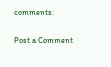comments:

Post a Comment